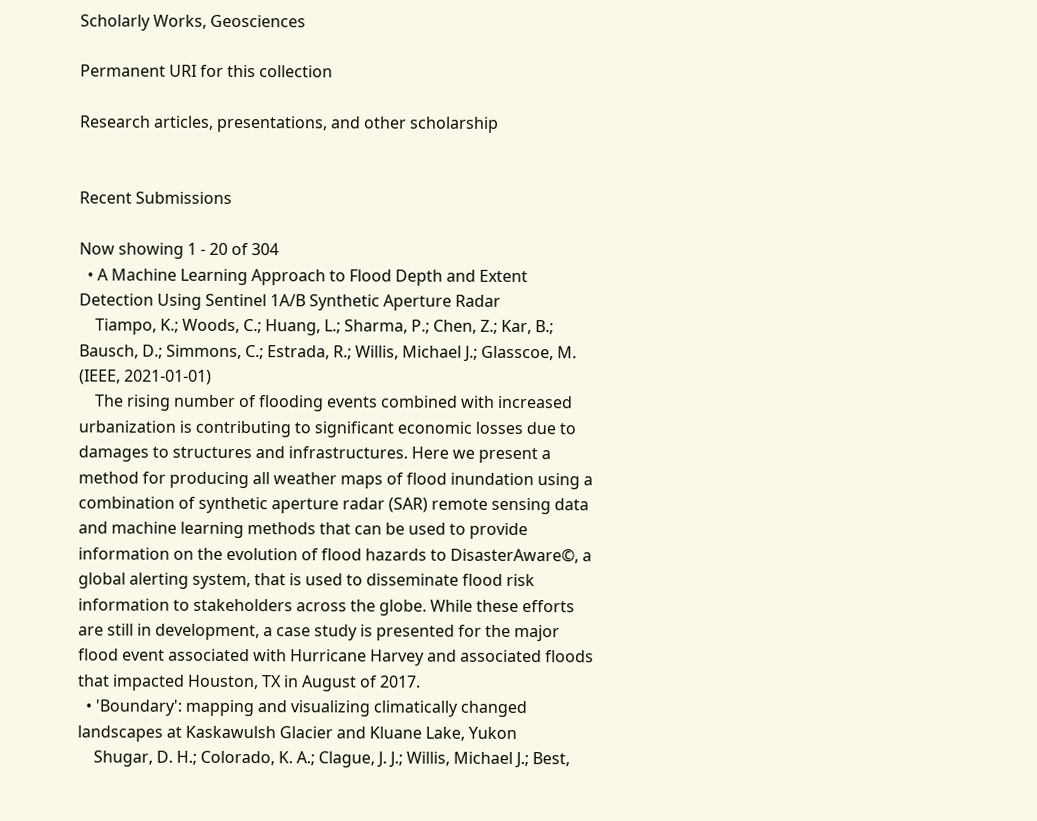Scholarly Works, Geosciences

Permanent URI for this collection

Research articles, presentations, and other scholarship


Recent Submissions

Now showing 1 - 20 of 304
  • A Machine Learning Approach to Flood Depth and Extent Detection Using Sentinel 1A/B Synthetic Aperture Radar
    Tiampo, K.; Woods, C.; Huang, L.; Sharma, P.; Chen, Z.; Kar, B.; Bausch, D.; Simmons, C.; Estrada, R.; Willis, Michael J.; Glasscoe, M. (IEEE, 2021-01-01)
    The rising number of flooding events combined with increased urbanization is contributing to significant economic losses due to damages to structures and infrastructures. Here we present a method for producing all weather maps of flood inundation using a combination of synthetic aperture radar (SAR) remote sensing data and machine learning methods that can be used to provide information on the evolution of flood hazards to DisasterAware©, a global alerting system, that is used to disseminate flood risk information to stakeholders across the globe. While these efforts are still in development, a case study is presented for the major flood event associated with Hurricane Harvey and associated floods that impacted Houston, TX in August of 2017.
  • 'Boundary': mapping and visualizing climatically changed landscapes at Kaskawulsh Glacier and Kluane Lake, Yukon
    Shugar, D. H.; Colorado, K. A.; Clague, J. J.; Willis, Michael J.; Best,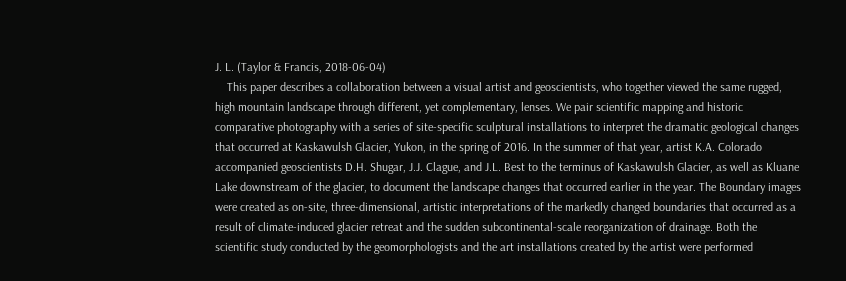J. L. (Taylor & Francis, 2018-06-04)
    This paper describes a collaboration between a visual artist and geoscientists, who together viewed the same rugged, high mountain landscape through different, yet complementary, lenses. We pair scientific mapping and historic comparative photography with a series of site-specific sculptural installations to interpret the dramatic geological changes that occurred at Kaskawulsh Glacier, Yukon, in the spring of 2016. In the summer of that year, artist K.A. Colorado accompanied geoscientists D.H. Shugar, J.J. Clague, and J.L. Best to the terminus of Kaskawulsh Glacier, as well as Kluane Lake downstream of the glacier, to document the landscape changes that occurred earlier in the year. The Boundary images were created as on-site, three-dimensional, artistic interpretations of the markedly changed boundaries that occurred as a result of climate-induced glacier retreat and the sudden subcontinental-scale reorganization of drainage. Both the scientific study conducted by the geomorphologists and the art installations created by the artist were performed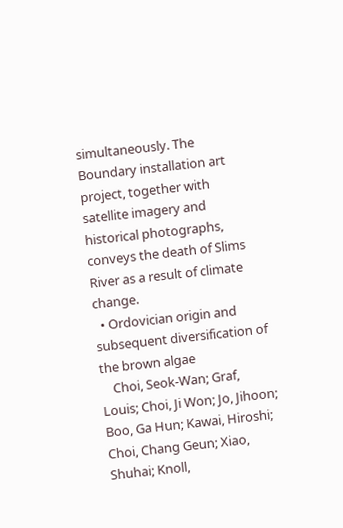simultaneously. The Boundary installation art project, together with satellite imagery and historical photographs, conveys the death of Slims River as a result of climate change.
  • Ordovician origin and subsequent diversification of the brown algae
    Choi, Seok-Wan; Graf, Louis; Choi, Ji Won; Jo, Jihoon; Boo, Ga Hun; Kawai, Hiroshi; Choi, Chang Geun; Xiao, Shuhai; Knoll,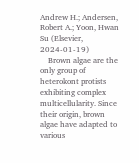Andrew H.; Andersen, Robert A.; Yoon, Hwan Su (Elsevier, 2024-01-19)
    Brown algae are the only group of heterokont protists exhibiting complex multicellularity. Since their origin, brown algae have adapted to various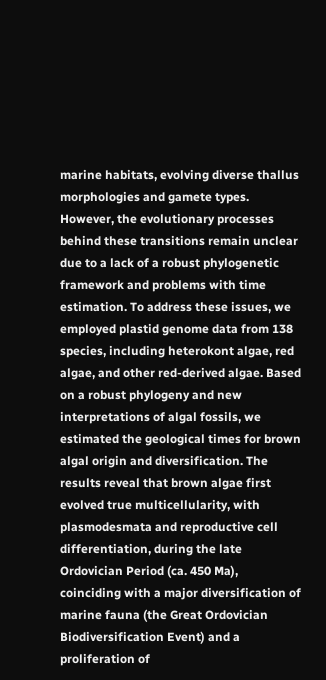marine habitats, evolving diverse thallus morphologies and gamete types. However, the evolutionary processes behind these transitions remain unclear due to a lack of a robust phylogenetic framework and problems with time estimation. To address these issues, we employed plastid genome data from 138 species, including heterokont algae, red algae, and other red-derived algae. Based on a robust phylogeny and new interpretations of algal fossils, we estimated the geological times for brown algal origin and diversification. The results reveal that brown algae first evolved true multicellularity, with plasmodesmata and reproductive cell differentiation, during the late Ordovician Period (ca. 450 Ma), coinciding with a major diversification of marine fauna (the Great Ordovician Biodiversification Event) and a proliferation of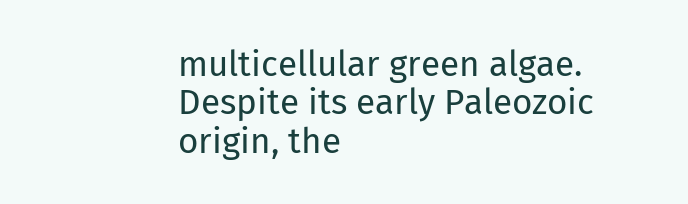multicellular green algae. Despite its early Paleozoic origin, the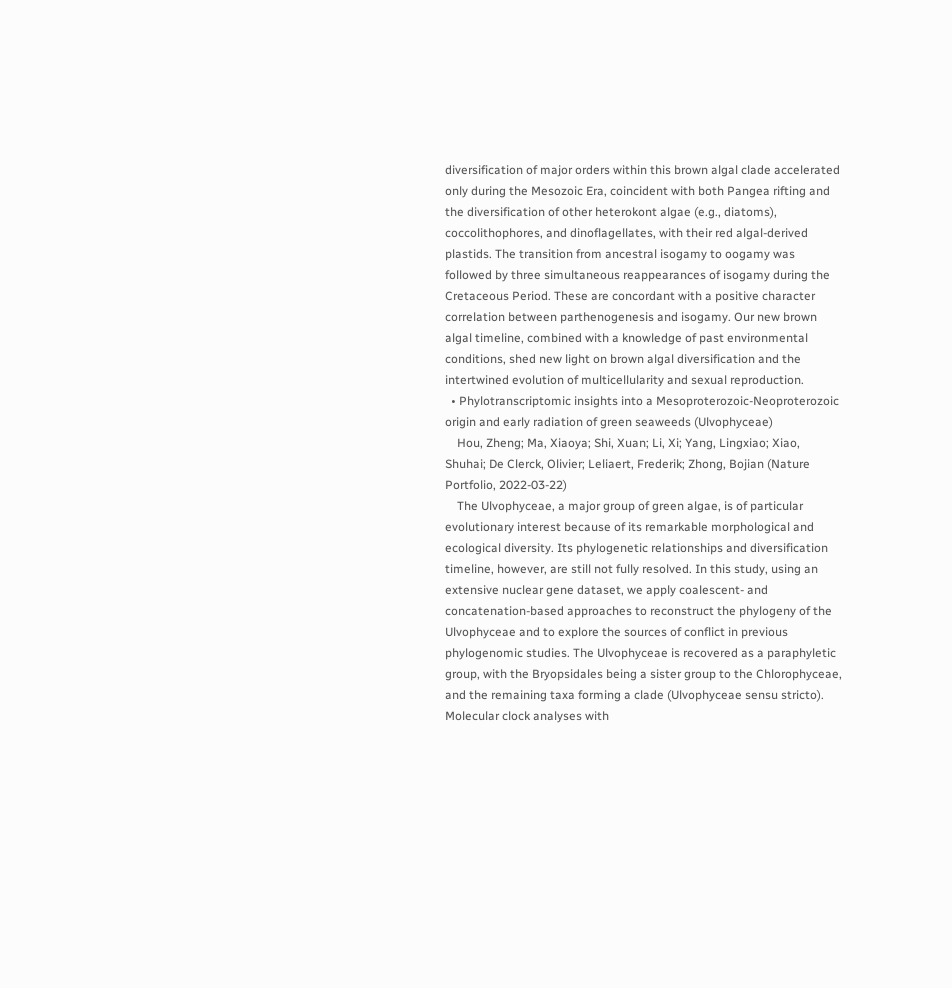diversification of major orders within this brown algal clade accelerated only during the Mesozoic Era, coincident with both Pangea rifting and the diversification of other heterokont algae (e.g., diatoms), coccolithophores, and dinoflagellates, with their red algal-derived plastids. The transition from ancestral isogamy to oogamy was followed by three simultaneous reappearances of isogamy during the Cretaceous Period. These are concordant with a positive character correlation between parthenogenesis and isogamy. Our new brown algal timeline, combined with a knowledge of past environmental conditions, shed new light on brown algal diversification and the intertwined evolution of multicellularity and sexual reproduction.
  • Phylotranscriptomic insights into a Mesoproterozoic-Neoproterozoic origin and early radiation of green seaweeds (Ulvophyceae)
    Hou, Zheng; Ma, Xiaoya; Shi, Xuan; Li, Xi; Yang, Lingxiao; Xiao, Shuhai; De Clerck, Olivier; Leliaert, Frederik; Zhong, Bojian (Nature Portfolio, 2022-03-22)
    The Ulvophyceae, a major group of green algae, is of particular evolutionary interest because of its remarkable morphological and ecological diversity. Its phylogenetic relationships and diversification timeline, however, are still not fully resolved. In this study, using an extensive nuclear gene dataset, we apply coalescent- and concatenation-based approaches to reconstruct the phylogeny of the Ulvophyceae and to explore the sources of conflict in previous phylogenomic studies. The Ulvophyceae is recovered as a paraphyletic group, with the Bryopsidales being a sister group to the Chlorophyceae, and the remaining taxa forming a clade (Ulvophyceae sensu stricto). Molecular clock analyses with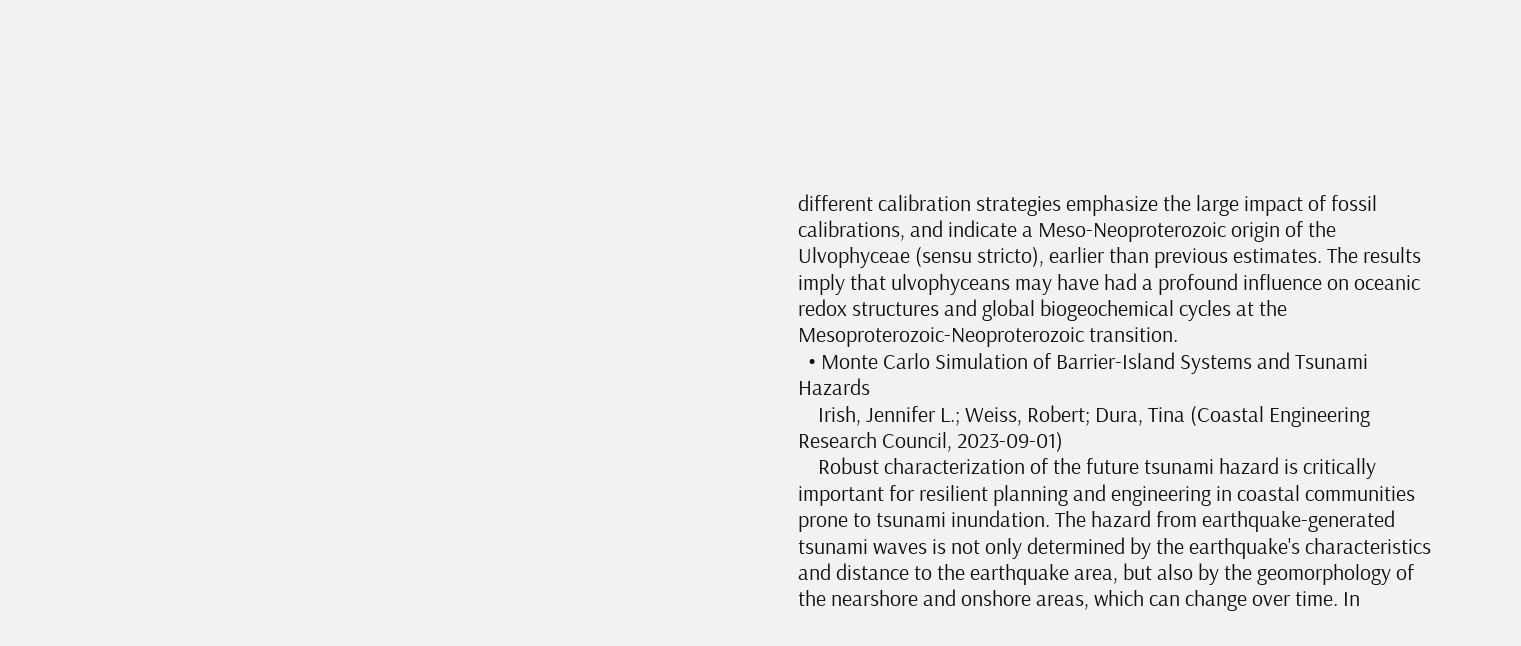different calibration strategies emphasize the large impact of fossil calibrations, and indicate a Meso-Neoproterozoic origin of the Ulvophyceae (sensu stricto), earlier than previous estimates. The results imply that ulvophyceans may have had a profound influence on oceanic redox structures and global biogeochemical cycles at the Mesoproterozoic-Neoproterozoic transition.
  • Monte Carlo Simulation of Barrier-Island Systems and Tsunami Hazards
    Irish, Jennifer L.; Weiss, Robert; Dura, Tina (Coastal Engineering Research Council, 2023-09-01)
    Robust characterization of the future tsunami hazard is critically important for resilient planning and engineering in coastal communities prone to tsunami inundation. The hazard from earthquake-generated tsunami waves is not only determined by the earthquake's characteristics and distance to the earthquake area, but also by the geomorphology of the nearshore and onshore areas, which can change over time. In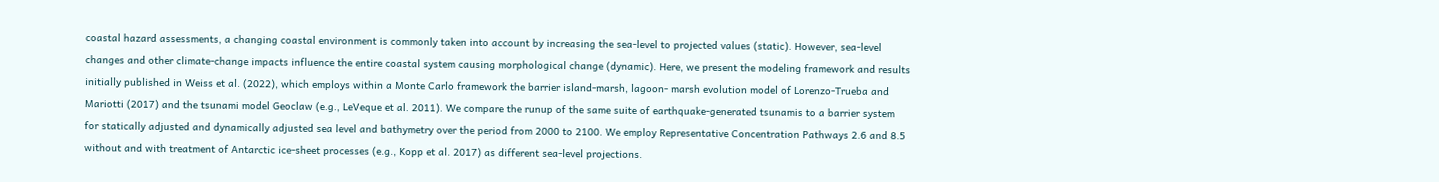coastal hazard assessments, a changing coastal environment is commonly taken into account by increasing the sea-level to projected values (static). However, sea-level changes and other climate-change impacts influence the entire coastal system causing morphological change (dynamic). Here, we present the modeling framework and results initially published in Weiss et al. (2022), which employs within a Monte Carlo framework the barrier island-marsh, lagoon- marsh evolution model of Lorenzo-Trueba and Mariotti (2017) and the tsunami model Geoclaw (e.g., LeVeque et al. 2011). We compare the runup of the same suite of earthquake-generated tsunamis to a barrier system for statically adjusted and dynamically adjusted sea level and bathymetry over the period from 2000 to 2100. We employ Representative Concentration Pathways 2.6 and 8.5 without and with treatment of Antarctic ice-sheet processes (e.g., Kopp et al. 2017) as different sea-level projections.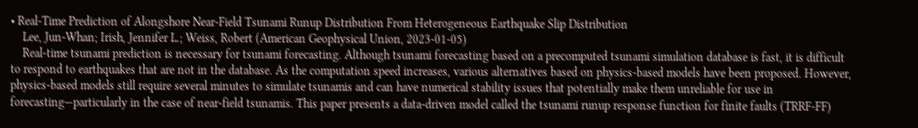• Real-Time Prediction of Alongshore Near-Field Tsunami Runup Distribution From Heterogeneous Earthquake Slip Distribution
    Lee, Jun-Whan; Irish, Jennifer L.; Weiss, Robert (American Geophysical Union, 2023-01-05)
    Real-time tsunami prediction is necessary for tsunami forecasting. Although tsunami forecasting based on a precomputed tsunami simulation database is fast, it is difficult to respond to earthquakes that are not in the database. As the computation speed increases, various alternatives based on physics-based models have been proposed. However, physics-based models still require several minutes to simulate tsunamis and can have numerical stability issues that potentially make them unreliable for use in forecasting—particularly in the case of near-field tsunamis. This paper presents a data-driven model called the tsunami runup response function for finite faults (TRRF-FF)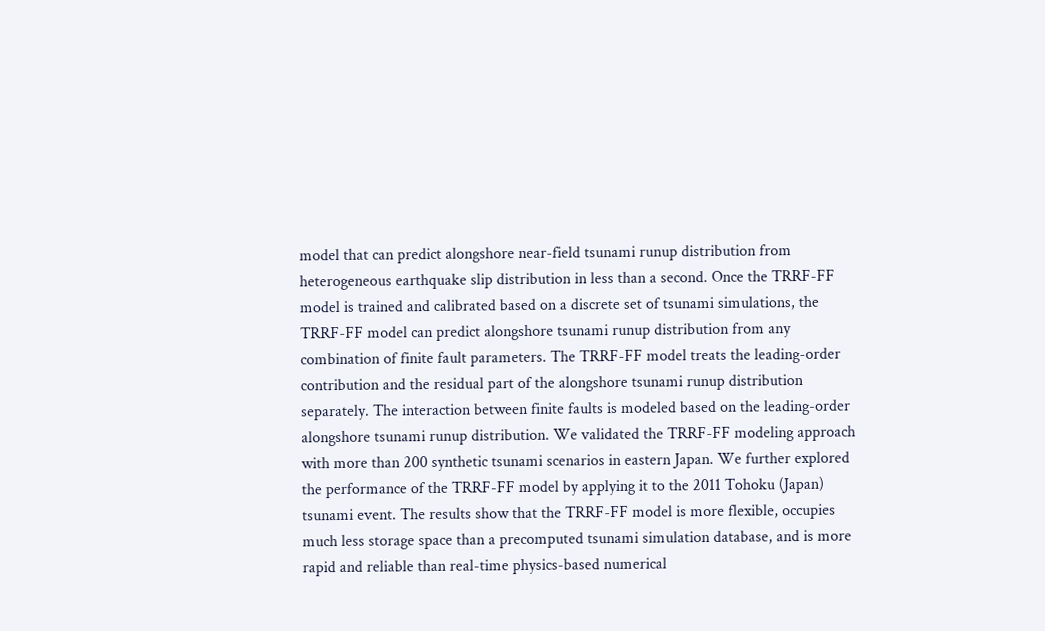model that can predict alongshore near-field tsunami runup distribution from heterogeneous earthquake slip distribution in less than a second. Once the TRRF-FF model is trained and calibrated based on a discrete set of tsunami simulations, the TRRF-FF model can predict alongshore tsunami runup distribution from any combination of finite fault parameters. The TRRF-FF model treats the leading-order contribution and the residual part of the alongshore tsunami runup distribution separately. The interaction between finite faults is modeled based on the leading-order alongshore tsunami runup distribution. We validated the TRRF-FF modeling approach with more than 200 synthetic tsunami scenarios in eastern Japan. We further explored the performance of the TRRF-FF model by applying it to the 2011 Tohoku (Japan) tsunami event. The results show that the TRRF-FF model is more flexible, occupies much less storage space than a precomputed tsunami simulation database, and is more rapid and reliable than real-time physics-based numerical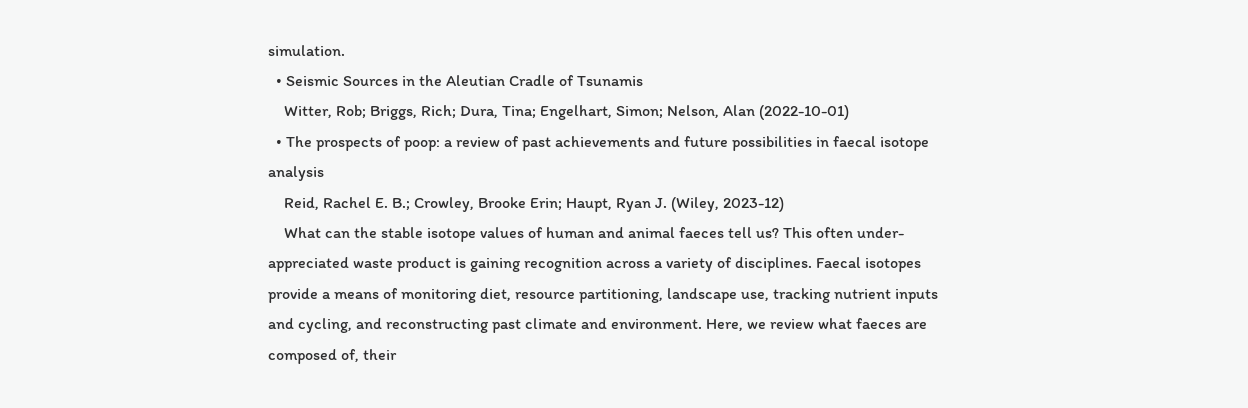simulation.
  • Seismic Sources in the Aleutian Cradle of Tsunamis
    Witter, Rob; Briggs, Rich; Dura, Tina; Engelhart, Simon; Nelson, Alan (2022-10-01)
  • The prospects of poop: a review of past achievements and future possibilities in faecal isotope analysis
    Reid, Rachel E. B.; Crowley, Brooke Erin; Haupt, Ryan J. (Wiley, 2023-12)
    What can the stable isotope values of human and animal faeces tell us? This often under-appreciated waste product is gaining recognition across a variety of disciplines. Faecal isotopes provide a means of monitoring diet, resource partitioning, landscape use, tracking nutrient inputs and cycling, and reconstructing past climate and environment. Here, we review what faeces are composed of, their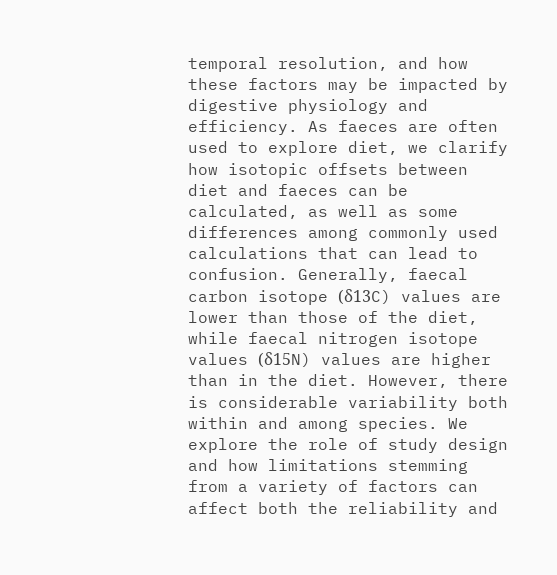temporal resolution, and how these factors may be impacted by digestive physiology and efficiency. As faeces are often used to explore diet, we clarify how isotopic offsets between diet and faeces can be calculated, as well as some differences among commonly used calculations that can lead to confusion. Generally, faecal carbon isotope (δ13C) values are lower than those of the diet, while faecal nitrogen isotope values (δ15N) values are higher than in the diet. However, there is considerable variability both within and among species. We explore the role of study design and how limitations stemming from a variety of factors can affect both the reliability and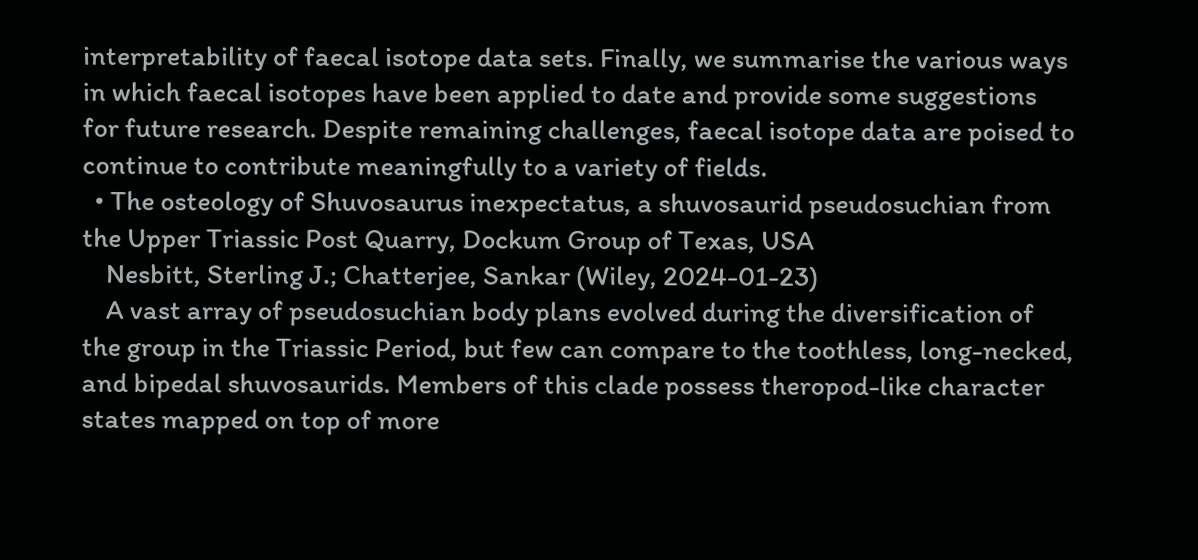interpretability of faecal isotope data sets. Finally, we summarise the various ways in which faecal isotopes have been applied to date and provide some suggestions for future research. Despite remaining challenges, faecal isotope data are poised to continue to contribute meaningfully to a variety of fields.
  • The osteology of Shuvosaurus inexpectatus, a shuvosaurid pseudosuchian from the Upper Triassic Post Quarry, Dockum Group of Texas, USA
    Nesbitt, Sterling J.; Chatterjee, Sankar (Wiley, 2024-01-23)
    A vast array of pseudosuchian body plans evolved during the diversification of the group in the Triassic Period, but few can compare to the toothless, long-necked, and bipedal shuvosaurids. Members of this clade possess theropod-like character states mapped on top of more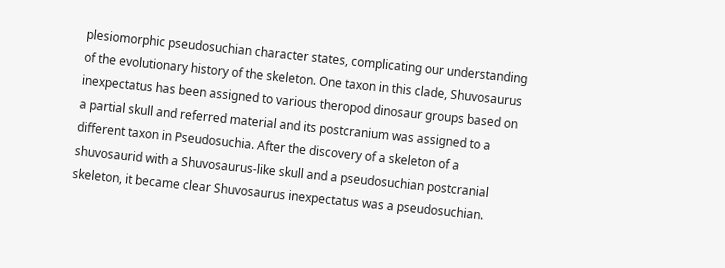plesiomorphic pseudosuchian character states, complicating our understanding of the evolutionary history of the skeleton. One taxon in this clade, Shuvosaurus inexpectatus has been assigned to various theropod dinosaur groups based on a partial skull and referred material and its postcranium was assigned to a different taxon in Pseudosuchia. After the discovery of a skeleton of a shuvosaurid with a Shuvosaurus-like skull and a pseudosuchian postcranial skeleton, it became clear Shuvosaurus inexpectatus was a pseudosuchian.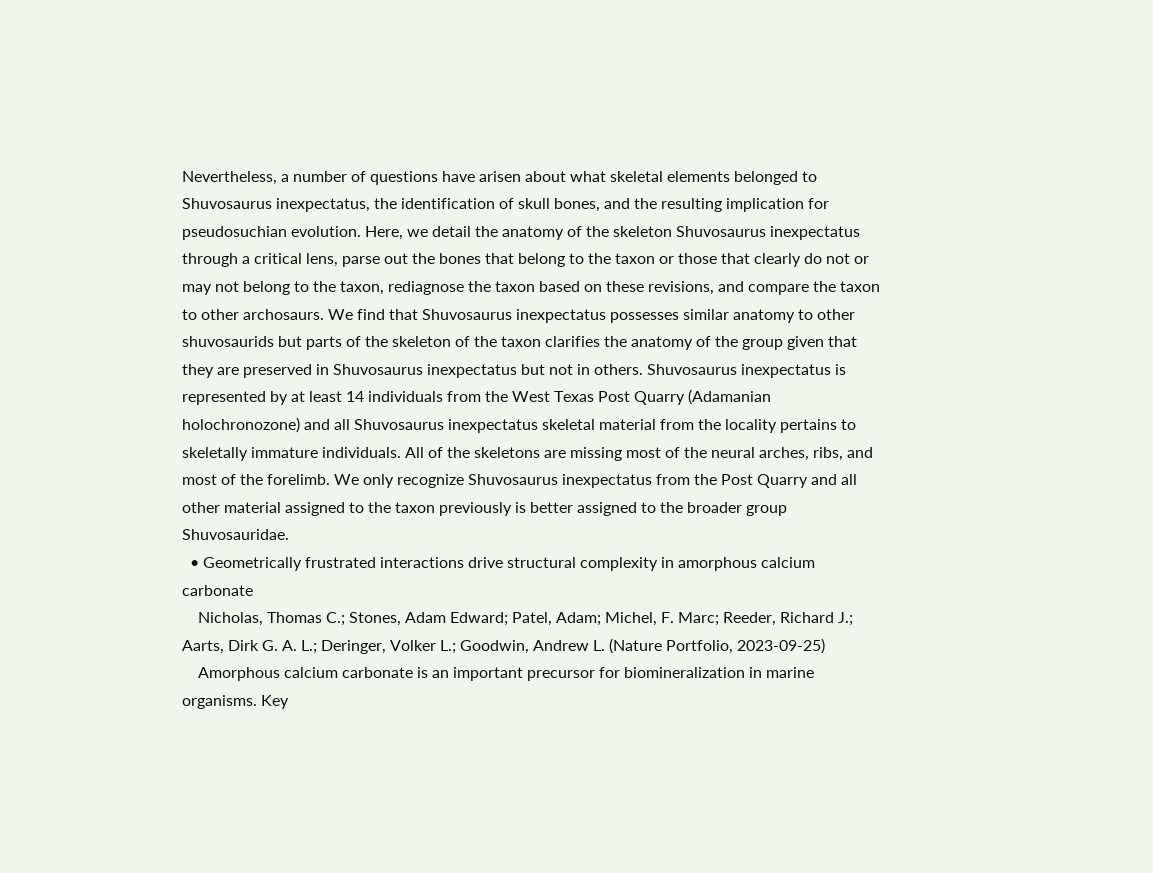Nevertheless, a number of questions have arisen about what skeletal elements belonged to Shuvosaurus inexpectatus, the identification of skull bones, and the resulting implication for pseudosuchian evolution. Here, we detail the anatomy of the skeleton Shuvosaurus inexpectatus through a critical lens, parse out the bones that belong to the taxon or those that clearly do not or may not belong to the taxon, rediagnose the taxon based on these revisions, and compare the taxon to other archosaurs. We find that Shuvosaurus inexpectatus possesses similar anatomy to other shuvosaurids but parts of the skeleton of the taxon clarifies the anatomy of the group given that they are preserved in Shuvosaurus inexpectatus but not in others. Shuvosaurus inexpectatus is represented by at least 14 individuals from the West Texas Post Quarry (Adamanian holochronozone) and all Shuvosaurus inexpectatus skeletal material from the locality pertains to skeletally immature individuals. All of the skeletons are missing most of the neural arches, ribs, and most of the forelimb. We only recognize Shuvosaurus inexpectatus from the Post Quarry and all other material assigned to the taxon previously is better assigned to the broader group Shuvosauridae.
  • Geometrically frustrated interactions drive structural complexity in amorphous calcium carbonate
    Nicholas, Thomas C.; Stones, Adam Edward; Patel, Adam; Michel, F. Marc; Reeder, Richard J.; Aarts, Dirk G. A. L.; Deringer, Volker L.; Goodwin, Andrew L. (Nature Portfolio, 2023-09-25)
    Amorphous calcium carbonate is an important precursor for biomineralization in marine organisms. Key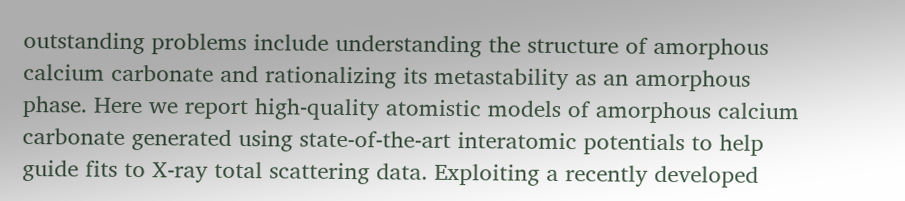outstanding problems include understanding the structure of amorphous calcium carbonate and rationalizing its metastability as an amorphous phase. Here we report high-quality atomistic models of amorphous calcium carbonate generated using state-of-the-art interatomic potentials to help guide fits to X-ray total scattering data. Exploiting a recently developed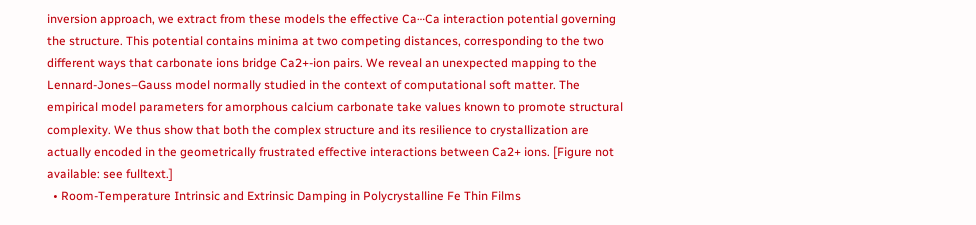inversion approach, we extract from these models the effective Ca⋯Ca interaction potential governing the structure. This potential contains minima at two competing distances, corresponding to the two different ways that carbonate ions bridge Ca2+-ion pairs. We reveal an unexpected mapping to the Lennard-Jones–Gauss model normally studied in the context of computational soft matter. The empirical model parameters for amorphous calcium carbonate take values known to promote structural complexity. We thus show that both the complex structure and its resilience to crystallization are actually encoded in the geometrically frustrated effective interactions between Ca2+ ions. [Figure not available: see fulltext.]
  • Room-Temperature Intrinsic and Extrinsic Damping in Polycrystalline Fe Thin Films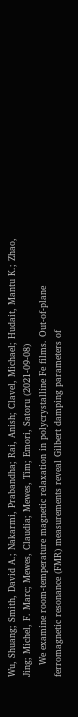Wu, Shuang; Smith, David A.; Nakarmi, Prabandha; Rai, Anish; Clavel, Michael; Hudait, Mantu K.; Zhao, Jing; Michel, F. Marc; Mewes, Claudia; Mewes, Tim; Emori, Satoru (2021-09-08)
    We examine room-temperature magnetic relaxation in polycrystalline Fe films. Out-of-plane ferromagnetic resonance (FMR) measurements reveal Gilbert damping parameters of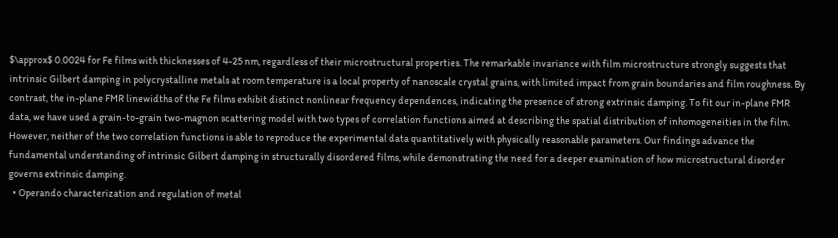$\approx$ 0.0024 for Fe films with thicknesses of 4-25 nm, regardless of their microstructural properties. The remarkable invariance with film microstructure strongly suggests that intrinsic Gilbert damping in polycrystalline metals at room temperature is a local property of nanoscale crystal grains, with limited impact from grain boundaries and film roughness. By contrast, the in-plane FMR linewidths of the Fe films exhibit distinct nonlinear frequency dependences, indicating the presence of strong extrinsic damping. To fit our in-plane FMR data, we have used a grain-to-grain two-magnon scattering model with two types of correlation functions aimed at describing the spatial distribution of inhomogeneities in the film. However, neither of the two correlation functions is able to reproduce the experimental data quantitatively with physically reasonable parameters. Our findings advance the fundamental understanding of intrinsic Gilbert damping in structurally disordered films, while demonstrating the need for a deeper examination of how microstructural disorder governs extrinsic damping.
  • Operando characterization and regulation of metal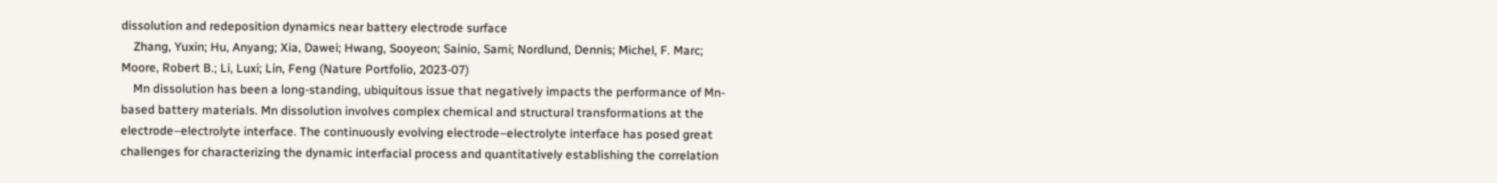dissolution and redeposition dynamics near battery electrode surface
    Zhang, Yuxin; Hu, Anyang; Xia, Dawei; Hwang, Sooyeon; Sainio, Sami; Nordlund, Dennis; Michel, F. Marc; Moore, Robert B.; Li, Luxi; Lin, Feng (Nature Portfolio, 2023-07)
    Mn dissolution has been a long-standing, ubiquitous issue that negatively impacts the performance of Mn-based battery materials. Mn dissolution involves complex chemical and structural transformations at the electrode–electrolyte interface. The continuously evolving electrode–electrolyte interface has posed great challenges for characterizing the dynamic interfacial process and quantitatively establishing the correlation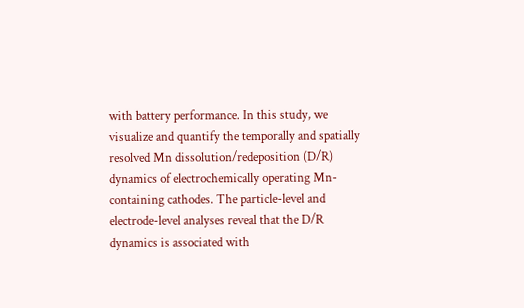with battery performance. In this study, we visualize and quantify the temporally and spatially resolved Mn dissolution/redeposition (D/R) dynamics of electrochemically operating Mn-containing cathodes. The particle-level and electrode-level analyses reveal that the D/R dynamics is associated with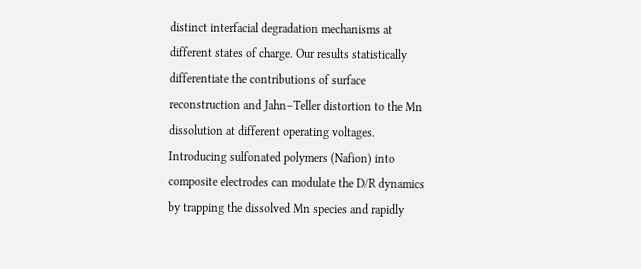distinct interfacial degradation mechanisms at different states of charge. Our results statistically differentiate the contributions of surface reconstruction and Jahn–Teller distortion to the Mn dissolution at different operating voltages. Introducing sulfonated polymers (Nafion) into composite electrodes can modulate the D/R dynamics by trapping the dissolved Mn species and rapidly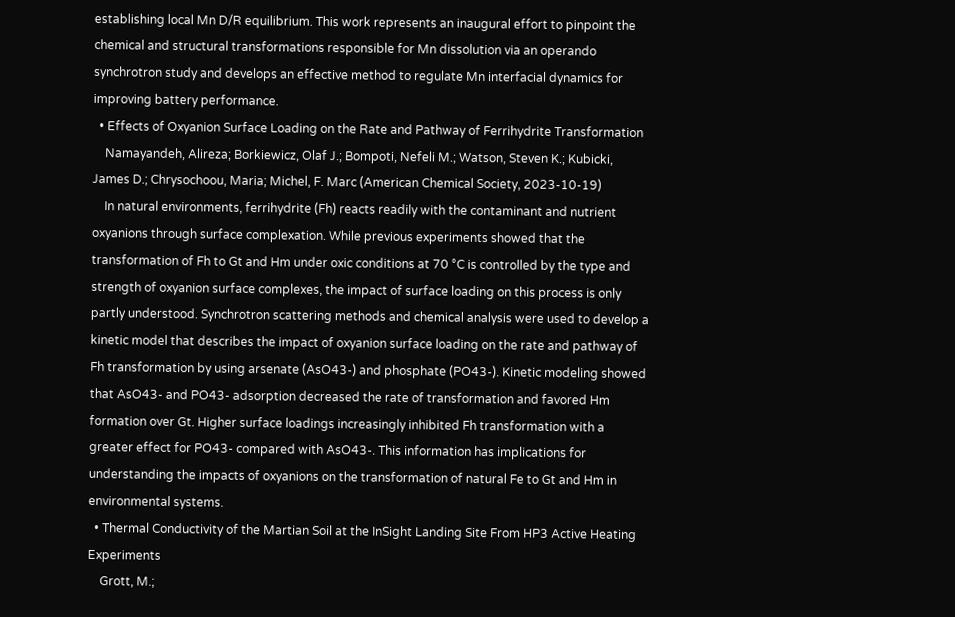establishing local Mn D/R equilibrium. This work represents an inaugural effort to pinpoint the chemical and structural transformations responsible for Mn dissolution via an operando synchrotron study and develops an effective method to regulate Mn interfacial dynamics for improving battery performance.
  • Effects of Oxyanion Surface Loading on the Rate and Pathway of Ferrihydrite Transformation
    Namayandeh, Alireza; Borkiewicz, Olaf J.; Bompoti, Nefeli M.; Watson, Steven K.; Kubicki, James D.; Chrysochoou, Maria; Michel, F. Marc (American Chemical Society, 2023-10-19)
    In natural environments, ferrihydrite (Fh) reacts readily with the contaminant and nutrient oxyanions through surface complexation. While previous experiments showed that the transformation of Fh to Gt and Hm under oxic conditions at 70 °C is controlled by the type and strength of oxyanion surface complexes, the impact of surface loading on this process is only partly understood. Synchrotron scattering methods and chemical analysis were used to develop a kinetic model that describes the impact of oxyanion surface loading on the rate and pathway of Fh transformation by using arsenate (AsO43-) and phosphate (PO43-). Kinetic modeling showed that AsO43- and PO43- adsorption decreased the rate of transformation and favored Hm formation over Gt. Higher surface loadings increasingly inhibited Fh transformation with a greater effect for PO43- compared with AsO43-. This information has implications for understanding the impacts of oxyanions on the transformation of natural Fe to Gt and Hm in environmental systems.
  • Thermal Conductivity of the Martian Soil at the InSight Landing Site From HP3 Active Heating Experiments
    Grott, M.;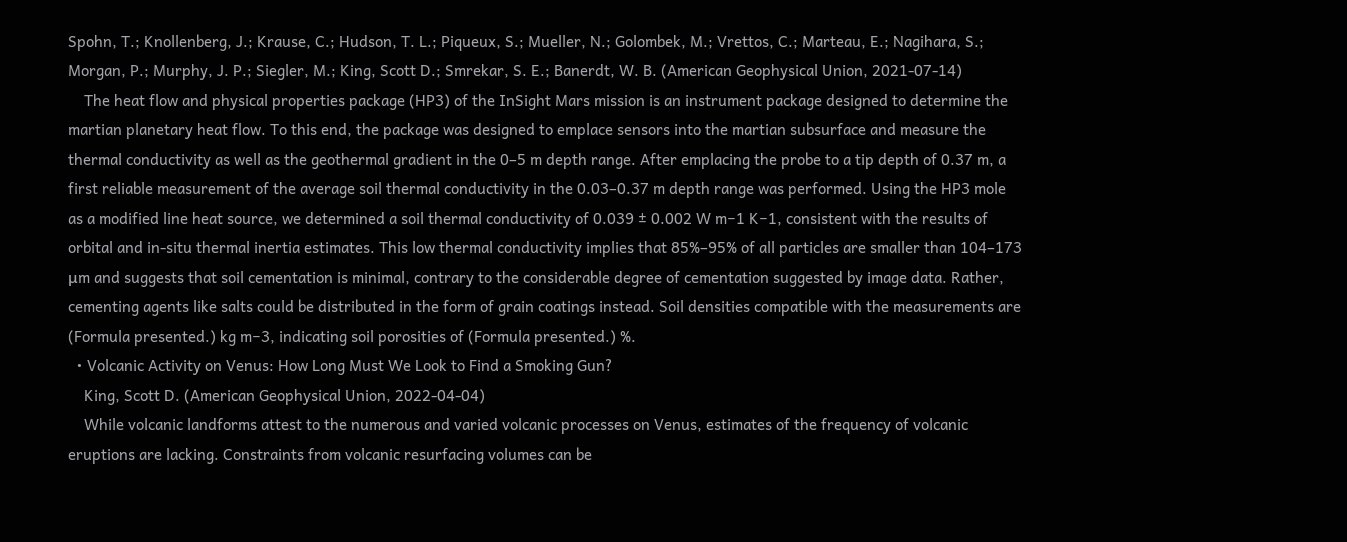Spohn, T.; Knollenberg, J.; Krause, C.; Hudson, T. L.; Piqueux, S.; Mueller, N.; Golombek, M.; Vrettos, C.; Marteau, E.; Nagihara, S.; Morgan, P.; Murphy, J. P.; Siegler, M.; King, Scott D.; Smrekar, S. E.; Banerdt, W. B. (American Geophysical Union, 2021-07-14)
    The heat flow and physical properties package (HP3) of the InSight Mars mission is an instrument package designed to determine the martian planetary heat flow. To this end, the package was designed to emplace sensors into the martian subsurface and measure the thermal conductivity as well as the geothermal gradient in the 0–5 m depth range. After emplacing the probe to a tip depth of 0.37 m, a first reliable measurement of the average soil thermal conductivity in the 0.03–0.37 m depth range was performed. Using the HP3 mole as a modified line heat source, we determined a soil thermal conductivity of 0.039 ± 0.002 W m−1 K−1, consistent with the results of orbital and in-situ thermal inertia estimates. This low thermal conductivity implies that 85%–95% of all particles are smaller than 104–173 μm and suggests that soil cementation is minimal, contrary to the considerable degree of cementation suggested by image data. Rather, cementing agents like salts could be distributed in the form of grain coatings instead. Soil densities compatible with the measurements are (Formula presented.) kg m−3, indicating soil porosities of (Formula presented.) %.
  • Volcanic Activity on Venus: How Long Must We Look to Find a Smoking Gun?
    King, Scott D. (American Geophysical Union, 2022-04-04)
    While volcanic landforms attest to the numerous and varied volcanic processes on Venus, estimates of the frequency of volcanic eruptions are lacking. Constraints from volcanic resurfacing volumes can be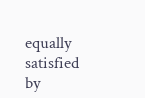equally satisfied by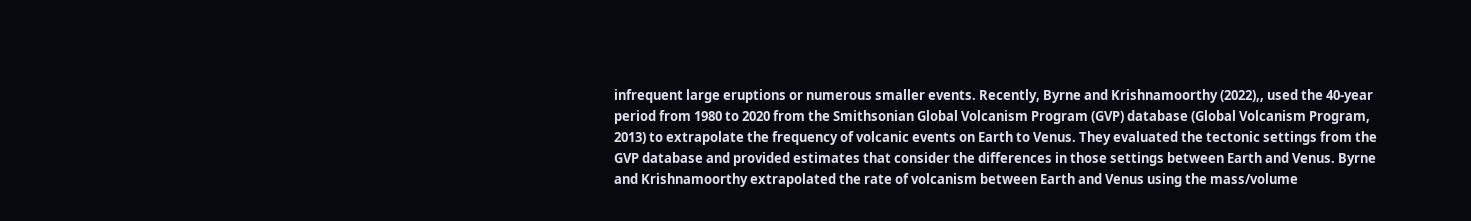infrequent large eruptions or numerous smaller events. Recently, Byrne and Krishnamoorthy (2022),, used the 40-year period from 1980 to 2020 from the Smithsonian Global Volcanism Program (GVP) database (Global Volcanism Program, 2013) to extrapolate the frequency of volcanic events on Earth to Venus. They evaluated the tectonic settings from the GVP database and provided estimates that consider the differences in those settings between Earth and Venus. Byrne and Krishnamoorthy extrapolated the rate of volcanism between Earth and Venus using the mass/volume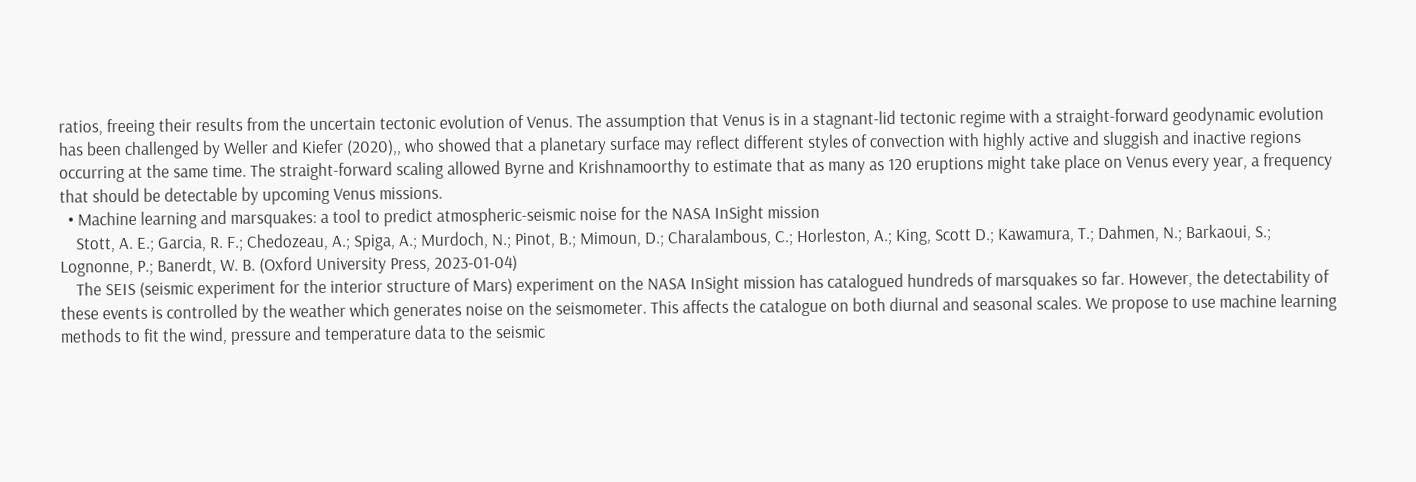ratios, freeing their results from the uncertain tectonic evolution of Venus. The assumption that Venus is in a stagnant-lid tectonic regime with a straight-forward geodynamic evolution has been challenged by Weller and Kiefer (2020),, who showed that a planetary surface may reflect different styles of convection with highly active and sluggish and inactive regions occurring at the same time. The straight-forward scaling allowed Byrne and Krishnamoorthy to estimate that as many as 120 eruptions might take place on Venus every year, a frequency that should be detectable by upcoming Venus missions.
  • Machine learning and marsquakes: a tool to predict atmospheric-seismic noise for the NASA InSight mission
    Stott, A. E.; Garcia, R. F.; Chedozeau, A.; Spiga, A.; Murdoch, N.; Pinot, B.; Mimoun, D.; Charalambous, C.; Horleston, A.; King, Scott D.; Kawamura, T.; Dahmen, N.; Barkaoui, S.; Lognonne, P.; Banerdt, W. B. (Oxford University Press, 2023-01-04)
    The SEIS (seismic experiment for the interior structure of Mars) experiment on the NASA InSight mission has catalogued hundreds of marsquakes so far. However, the detectability of these events is controlled by the weather which generates noise on the seismometer. This affects the catalogue on both diurnal and seasonal scales. We propose to use machine learning methods to fit the wind, pressure and temperature data to the seismic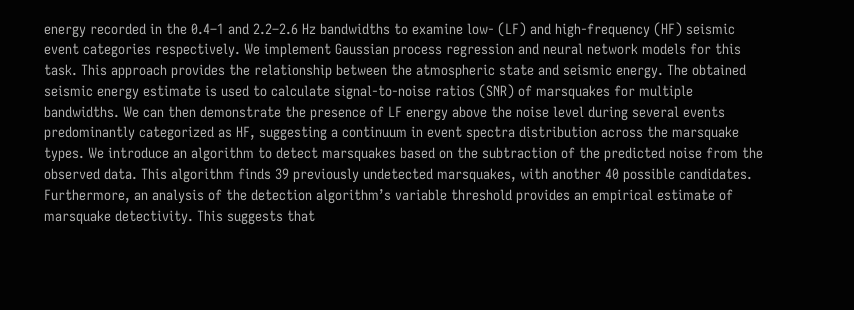energy recorded in the 0.4–1 and 2.2–2.6 Hz bandwidths to examine low- (LF) and high-frequency (HF) seismic event categories respectively. We implement Gaussian process regression and neural network models for this task. This approach provides the relationship between the atmospheric state and seismic energy. The obtained seismic energy estimate is used to calculate signal-to-noise ratios (SNR) of marsquakes for multiple bandwidths. We can then demonstrate the presence of LF energy above the noise level during several events predominantly categorized as HF, suggesting a continuum in event spectra distribution across the marsquake types. We introduce an algorithm to detect marsquakes based on the subtraction of the predicted noise from the observed data. This algorithm finds 39 previously undetected marsquakes, with another 40 possible candidates. Furthermore, an analysis of the detection algorithm’s variable threshold provides an empirical estimate of marsquake detectivity. This suggests that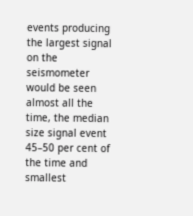events producing the largest signal on the seismometer would be seen almost all the time, the median size signal event 45–50 per cent of the time and smallest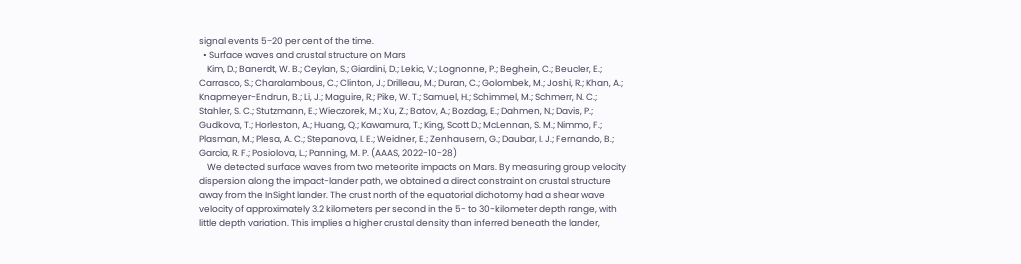signal events 5−20 per cent of the time.
  • Surface waves and crustal structure on Mars
    Kim, D.; Banerdt, W. B.; Ceylan, S.; Giardini, D.; Lekic, V.; Lognonne, P.; Beghein, C.; Beucler, E.; Carrasco, S.; Charalambous, C.; Clinton, J.; Drilleau, M.; Duran, C.; Golombek, M.; Joshi, R.; Khan, A.; Knapmeyer-Endrun, B.; Li, J.; Maguire, R.; Pike, W. T.; Samuel, H.; Schimmel, M.; Schmerr, N. C.; Stahler, S. C.; Stutzmann, E.; Wieczorek, M.; Xu, Z.; Batov, A.; Bozdag, E.; Dahmen, N.; Davis, P.; Gudkova, T.; Horleston, A.; Huang, Q.; Kawamura, T.; King, Scott D.; McLennan, S. M.; Nimmo, F.; Plasman, M.; Plesa, A. C.; Stepanova, I. E.; Weidner, E.; Zenhausern, G.; Daubar, I. J.; Fernando, B.; Garcia, R. F.; Posiolova, L.; Panning, M. P. (AAAS, 2022-10-28)
    We detected surface waves from two meteorite impacts on Mars. By measuring group velocity dispersion along the impact-lander path, we obtained a direct constraint on crustal structure away from the InSight lander. The crust north of the equatorial dichotomy had a shear wave velocity of approximately 3.2 kilometers per second in the 5- to 30-kilometer depth range, with little depth variation. This implies a higher crustal density than inferred beneath the lander,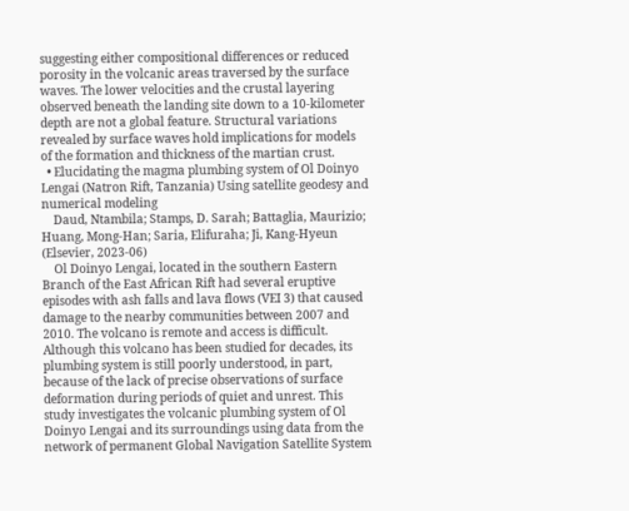suggesting either compositional differences or reduced porosity in the volcanic areas traversed by the surface waves. The lower velocities and the crustal layering observed beneath the landing site down to a 10-kilometer depth are not a global feature. Structural variations revealed by surface waves hold implications for models of the formation and thickness of the martian crust.
  • Elucidating the magma plumbing system of Ol Doinyo Lengai (Natron Rift, Tanzania) Using satellite geodesy and numerical modeling
    Daud, Ntambila; Stamps, D. Sarah; Battaglia, Maurizio; Huang, Mong-Han; Saria, Elifuraha; Ji, Kang-Hyeun (Elsevier, 2023-06)
    Ol Doinyo Lengai, located in the southern Eastern Branch of the East African Rift had several eruptive episodes with ash falls and lava flows (VEI 3) that caused damage to the nearby communities between 2007 and 2010. The volcano is remote and access is difficult. Although this volcano has been studied for decades, its plumbing system is still poorly understood, in part, because of the lack of precise observations of surface deformation during periods of quiet and unrest. This study investigates the volcanic plumbing system of Ol Doinyo Lengai and its surroundings using data from the network of permanent Global Navigation Satellite System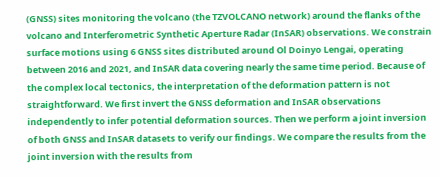(GNSS) sites monitoring the volcano (the TZVOLCANO network) around the flanks of the volcano and Interferometric Synthetic Aperture Radar (InSAR) observations. We constrain surface motions using 6 GNSS sites distributed around Ol Doinyo Lengai, operating between 2016 and 2021, and InSAR data covering nearly the same time period. Because of the complex local tectonics, the interpretation of the deformation pattern is not straightforward. We first invert the GNSS deformation and InSAR observations independently to infer potential deformation sources. Then we perform a joint inversion of both GNSS and InSAR datasets to verify our findings. We compare the results from the joint inversion with the results from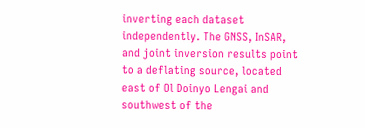inverting each dataset independently. The GNSS, InSAR, and joint inversion results point to a deflating source, located east of Ol Doinyo Lengai and southwest of the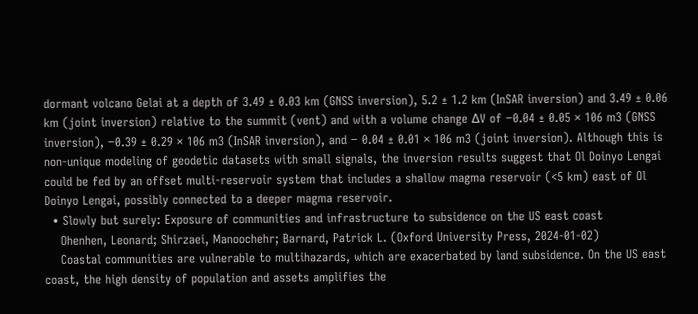dormant volcano Gelai at a depth of 3.49 ± 0.03 km (GNSS inversion), 5.2 ± 1.2 km (InSAR inversion) and 3.49 ± 0.06 km (joint inversion) relative to the summit (vent) and with a volume change ∆V of −0.04 ± 0.05 × 106 m3 (GNSS inversion), −0.39 ± 0.29 × 106 m3 (InSAR inversion), and − 0.04 ± 0.01 × 106 m3 (joint inversion). Although this is non-unique modeling of geodetic datasets with small signals, the inversion results suggest that Ol Doinyo Lengai could be fed by an offset multi-reservoir system that includes a shallow magma reservoir (<5 km) east of Ol Doinyo Lengai, possibly connected to a deeper magma reservoir.
  • Slowly but surely: Exposure of communities and infrastructure to subsidence on the US east coast
    Ohenhen, Leonard; Shirzaei, Manoochehr; Barnard, Patrick L. (Oxford University Press, 2024-01-02)
    Coastal communities are vulnerable to multihazards, which are exacerbated by land subsidence. On the US east coast, the high density of population and assets amplifies the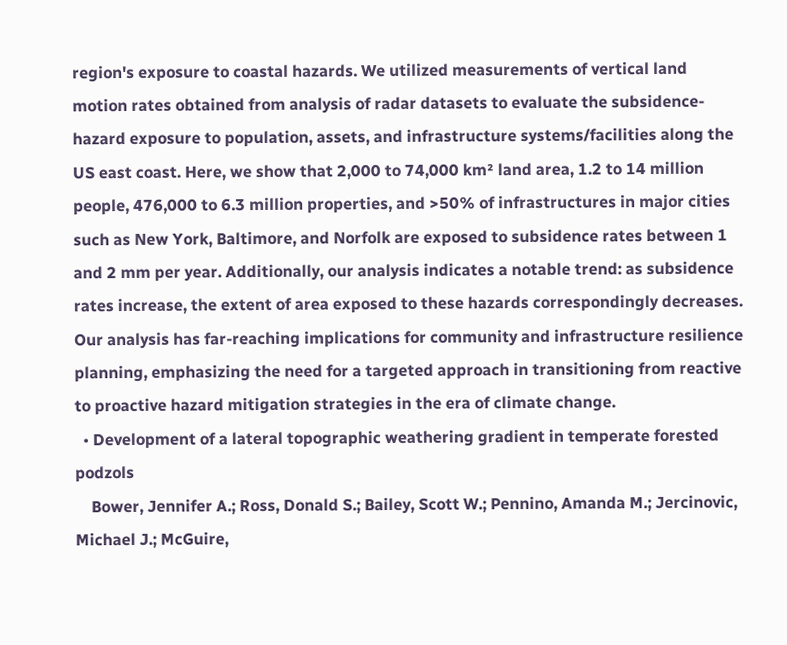region's exposure to coastal hazards. We utilized measurements of vertical land motion rates obtained from analysis of radar datasets to evaluate the subsidence-hazard exposure to population, assets, and infrastructure systems/facilities along the US east coast. Here, we show that 2,000 to 74,000 km² land area, 1.2 to 14 million people, 476,000 to 6.3 million properties, and >50% of infrastructures in major cities such as New York, Baltimore, and Norfolk are exposed to subsidence rates between 1 and 2 mm per year. Additionally, our analysis indicates a notable trend: as subsidence rates increase, the extent of area exposed to these hazards correspondingly decreases. Our analysis has far-reaching implications for community and infrastructure resilience planning, emphasizing the need for a targeted approach in transitioning from reactive to proactive hazard mitigation strategies in the era of climate change.
  • Development of a lateral topographic weathering gradient in temperate forested podzols
    Bower, Jennifer A.; Ross, Donald S.; Bailey, Scott W.; Pennino, Amanda M.; Jercinovic, Michael J.; McGuire,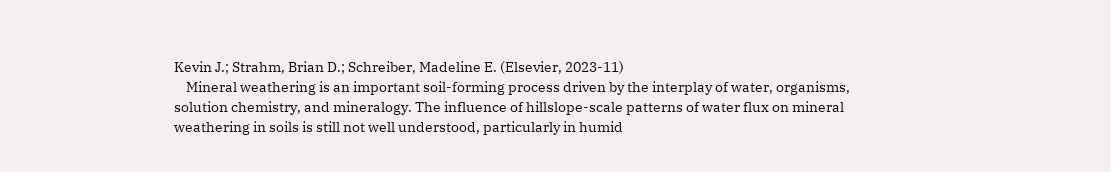Kevin J.; Strahm, Brian D.; Schreiber, Madeline E. (Elsevier, 2023-11)
    Mineral weathering is an important soil-forming process driven by the interplay of water, organisms, solution chemistry, and mineralogy. The influence of hillslope-scale patterns of water flux on mineral weathering in soils is still not well understood, particularly in humid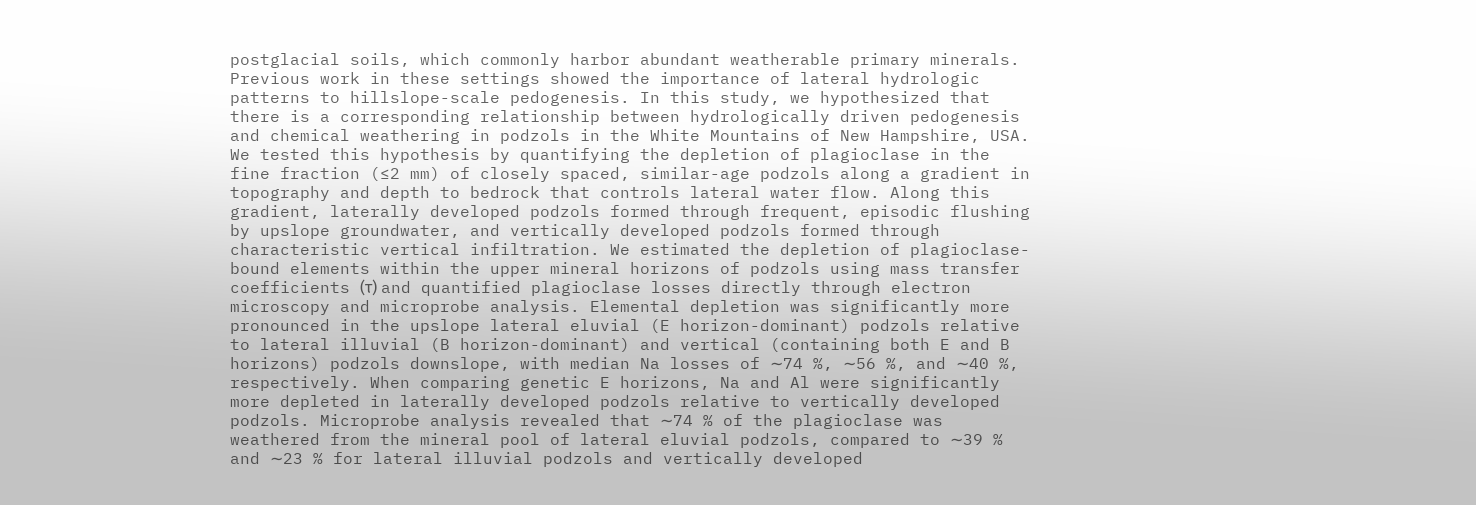postglacial soils, which commonly harbor abundant weatherable primary minerals. Previous work in these settings showed the importance of lateral hydrologic patterns to hillslope-scale pedogenesis. In this study, we hypothesized that there is a corresponding relationship between hydrologically driven pedogenesis and chemical weathering in podzols in the White Mountains of New Hampshire, USA. We tested this hypothesis by quantifying the depletion of plagioclase in the fine fraction (≤2 mm) of closely spaced, similar-age podzols along a gradient in topography and depth to bedrock that controls lateral water flow. Along this gradient, laterally developed podzols formed through frequent, episodic flushing by upslope groundwater, and vertically developed podzols formed through characteristic vertical infiltration. We estimated the depletion of plagioclase-bound elements within the upper mineral horizons of podzols using mass transfer coefficients (τ) and quantified plagioclase losses directly through electron microscopy and microprobe analysis. Elemental depletion was significantly more pronounced in the upslope lateral eluvial (E horizon-dominant) podzols relative to lateral illuvial (B horizon-dominant) and vertical (containing both E and B horizons) podzols downslope, with median Na losses of ∼74 %, ∼56 %, and ∼40 %, respectively. When comparing genetic E horizons, Na and Al were significantly more depleted in laterally developed podzols relative to vertically developed podzols. Microprobe analysis revealed that ∼74 % of the plagioclase was weathered from the mineral pool of lateral eluvial podzols, compared to ∼39 % and ∼23 % for lateral illuvial podzols and vertically developed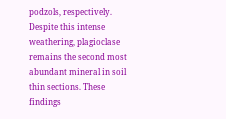podzols, respectively. Despite this intense weathering, plagioclase remains the second most abundant mineral in soil thin sections. These findings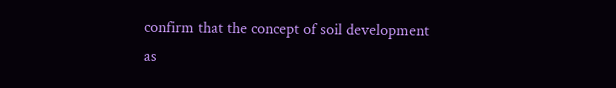confirm that the concept of soil development as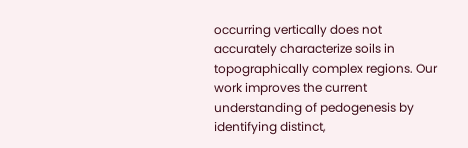occurring vertically does not accurately characterize soils in topographically complex regions. Our work improves the current understanding of pedogenesis by identifying distinct,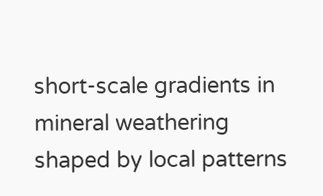short-scale gradients in mineral weathering shaped by local patterns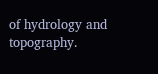of hydrology and topography.